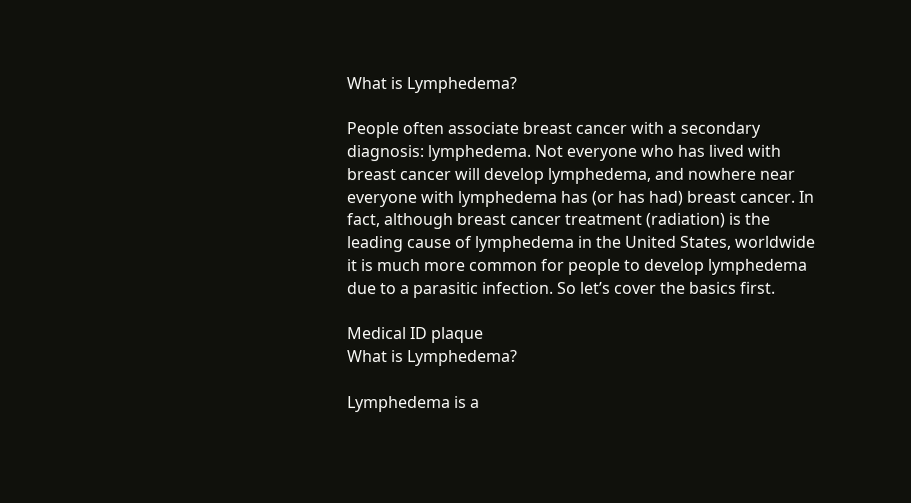What is Lymphedema?

People often associate breast cancer with a secondary diagnosis: lymphedema. Not everyone who has lived with breast cancer will develop lymphedema, and nowhere near everyone with lymphedema has (or has had) breast cancer. In fact, although breast cancer treatment (radiation) is the leading cause of lymphedema in the United States, worldwide it is much more common for people to develop lymphedema due to a parasitic infection. So let’s cover the basics first.

Medical ID plaque
What is Lymphedema?

Lymphedema is a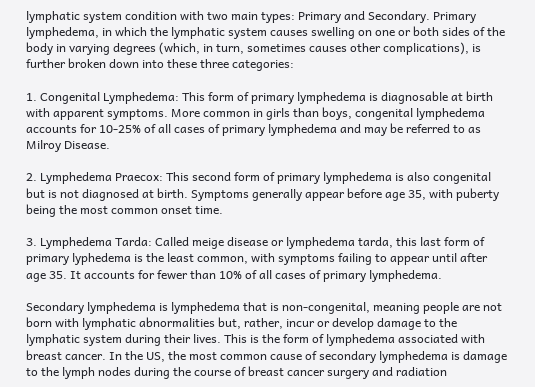lymphatic system condition with two main types: Primary and Secondary. Primary lymphedema, in which the lymphatic system causes swelling on one or both sides of the body in varying degrees (which, in turn, sometimes causes other complications), is further broken down into these three categories:

1. Congenital Lymphedema: This form of primary lymphedema is diagnosable at birth with apparent symptoms. More common in girls than boys, congenital lymphedema accounts for 10-25% of all cases of primary lymphedema and may be referred to as Milroy Disease.

2. Lymphedema Praecox: This second form of primary lymphedema is also congenital but is not diagnosed at birth. Symptoms generally appear before age 35, with puberty being the most common onset time.

3. Lymphedema Tarda: Called meige disease or lymphedema tarda, this last form of primary lyphedema is the least common, with symptoms failing to appear until after age 35. It accounts for fewer than 10% of all cases of primary lymphedema.

Secondary lymphedema is lymphedema that is non-congenital, meaning people are not born with lymphatic abnormalities but, rather, incur or develop damage to the lymphatic system during their lives. This is the form of lymphedema associated with breast cancer. In the US, the most common cause of secondary lymphedema is damage to the lymph nodes during the course of breast cancer surgery and radiation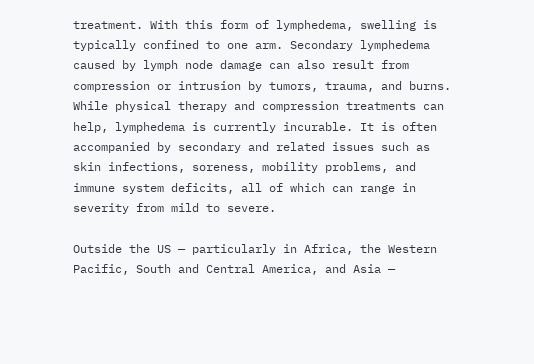treatment. With this form of lymphedema, swelling is typically confined to one arm. Secondary lymphedema caused by lymph node damage can also result from compression or intrusion by tumors, trauma, and burns. While physical therapy and compression treatments can help, lymphedema is currently incurable. It is often accompanied by secondary and related issues such as skin infections, soreness, mobility problems, and immune system deficits, all of which can range in severity from mild to severe.

Outside the US — particularly in Africa, the Western Pacific, South and Central America, and Asia —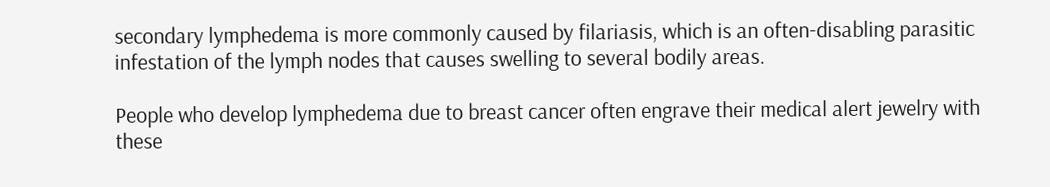secondary lymphedema is more commonly caused by filariasis, which is an often-disabling parasitic infestation of the lymph nodes that causes swelling to several bodily areas.

People who develop lymphedema due to breast cancer often engrave their medical alert jewelry with these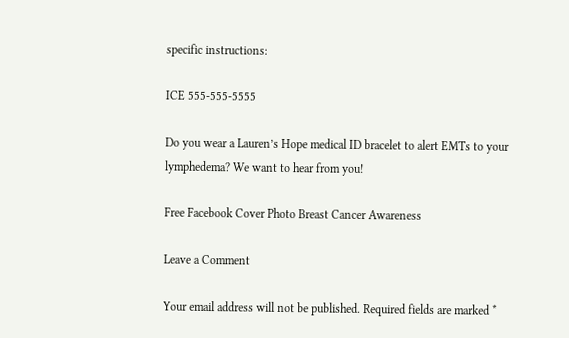specific instructions:

ICE 555-555-5555

Do you wear a Lauren’s Hope medical ID bracelet to alert EMTs to your lymphedema? We want to hear from you!

Free Facebook Cover Photo Breast Cancer Awareness

Leave a Comment

Your email address will not be published. Required fields are marked *